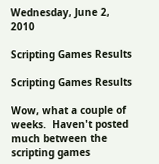Wednesday, June 2, 2010

Scripting Games Results

Scripting Games Results

Wow, what a couple of weeks.  Haven't posted much between the scripting games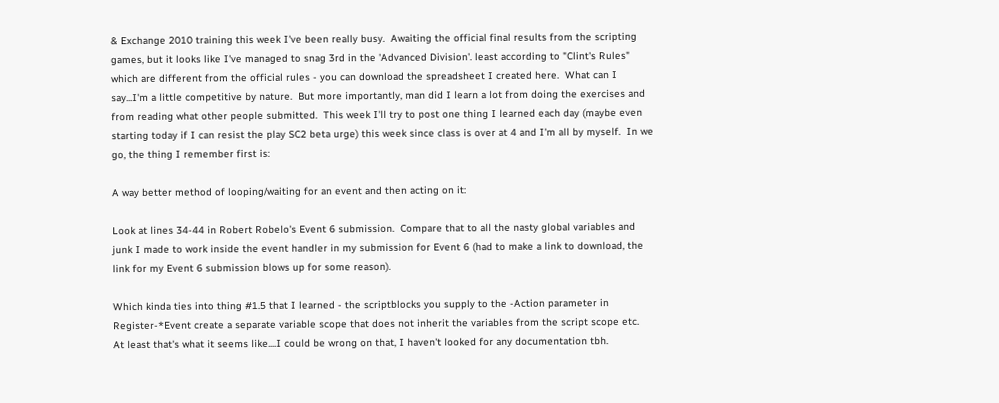& Exchange 2010 training this week I've been really busy.  Awaiting the official final results from the scripting games, but it looks like I've managed to snag 3rd in the 'Advanced Division'. least according to "Clint's Rules" which are different from the official rules - you can download the spreadsheet I created here.  What can I say...I'm a little competitive by nature.  But more importantly, man did I learn a lot from doing the exercises and from reading what other people submitted.  This week I'll try to post one thing I learned each day (maybe even starting today if I can resist the play SC2 beta urge) this week since class is over at 4 and I'm all by myself.  In we go, the thing I remember first is:

A way better method of looping/waiting for an event and then acting on it:

Look at lines 34-44 in Robert Robelo's Event 6 submission.  Compare that to all the nasty global variables and junk I made to work inside the event handler in my submission for Event 6 (had to make a link to download, the link for my Event 6 submission blows up for some reason).

Which kinda ties into thing #1.5 that I learned - the scriptblocks you supply to the -Action parameter in Register-*Event create a separate variable scope that does not inherit the variables from the script scope etc.  At least that's what it seems like....I could be wrong on that, I haven't looked for any documentation tbh.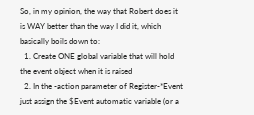So, in my opinion, the way that Robert does it is WAY better than the way I did it, which basically boils down to:
  1. Create ONE global variable that will hold the event object when it is raised
  2. In the -action parameter of Register-*Event just assign the $Event automatic variable (or a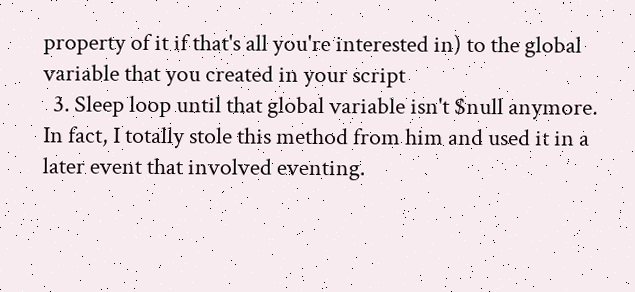property of it if that's all you're interested in) to the global variable that you created in your script
  3. Sleep loop until that global variable isn't $null anymore.
In fact, I totally stole this method from him and used it in a later event that involved eventing.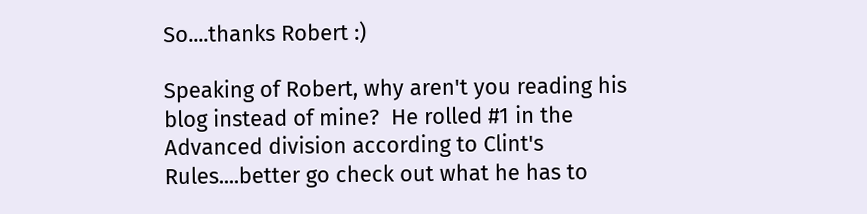So....thanks Robert :)

Speaking of Robert, why aren't you reading his blog instead of mine?  He rolled #1 in the Advanced division according to Clint's Rules....better go check out what he has to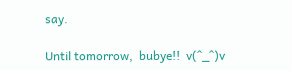say.

Until tomorrow,  bubye!!  v(^_^)v